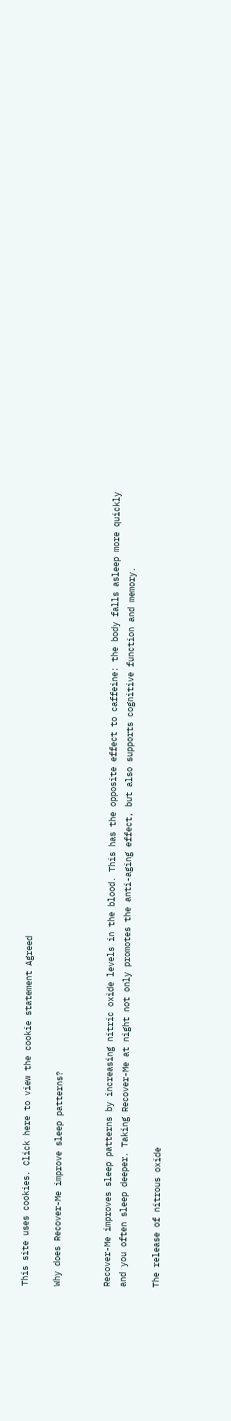This site uses cookies. Click here to view the cookie statement Agreed

Why does Recover-Me improve sleep patterns?


Recover-Me improves sleep patterns by increasing nitric oxide levels in the blood. This has the opposite effect to caffeine: the body falls asleep more quickly and you often sleep deeper. Taking Recover-Me at night not only promotes the anti-aging effect, but also supports cognitive function and memory.

The release of nitrous oxide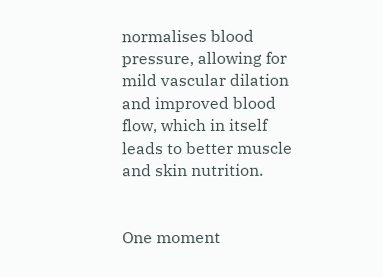normalises blood pressure, allowing for mild vascular dilation and improved blood flow, which in itself leads to better muscle and skin nutrition.


One moment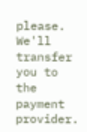please. We'll transfer you to the payment provider.